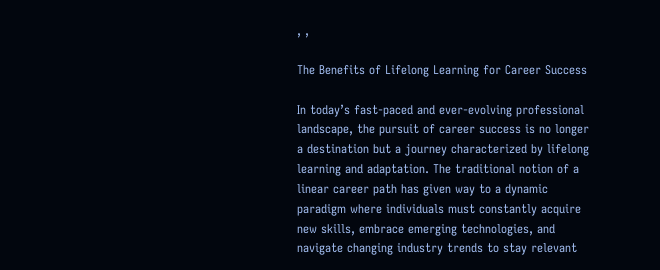, ,

The Benefits of Lifelong Learning for Career Success

In today’s fast-paced and ever-evolving professional landscape, the pursuit of career success is no longer a destination but a journey characterized by lifelong learning and adaptation. The traditional notion of a linear career path has given way to a dynamic paradigm where individuals must constantly acquire new skills, embrace emerging technologies, and navigate changing industry trends to stay relevant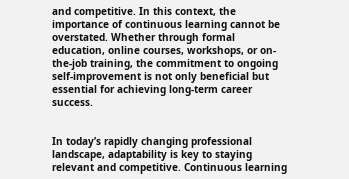and competitive. In this context, the importance of continuous learning cannot be overstated. Whether through formal education, online courses, workshops, or on-the-job training, the commitment to ongoing self-improvement is not only beneficial but essential for achieving long-term career success.


In today’s rapidly changing professional landscape, adaptability is key to staying relevant and competitive. Continuous learning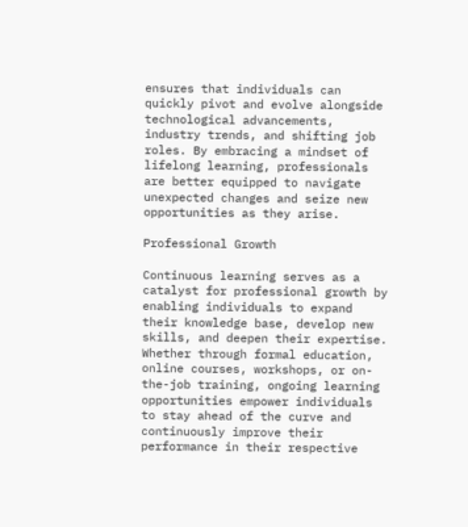ensures that individuals can quickly pivot and evolve alongside technological advancements, industry trends, and shifting job roles. By embracing a mindset of lifelong learning, professionals are better equipped to navigate unexpected changes and seize new opportunities as they arise.

Professional Growth

Continuous learning serves as a catalyst for professional growth by enabling individuals to expand their knowledge base, develop new skills, and deepen their expertise. Whether through formal education, online courses, workshops, or on-the-job training, ongoing learning opportunities empower individuals to stay ahead of the curve and continuously improve their performance in their respective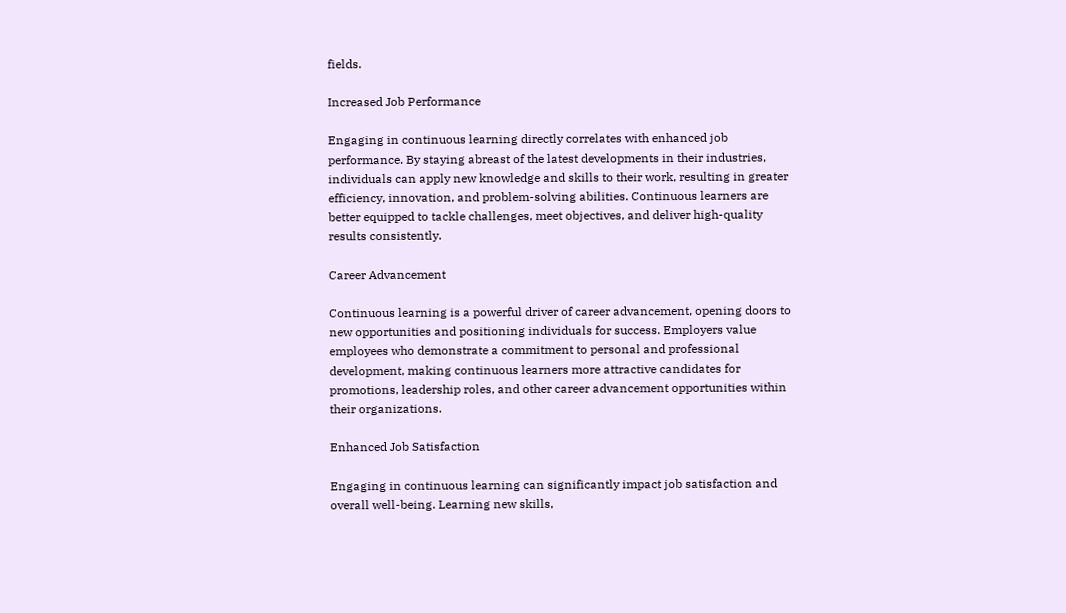fields.

Increased Job Performance

Engaging in continuous learning directly correlates with enhanced job performance. By staying abreast of the latest developments in their industries, individuals can apply new knowledge and skills to their work, resulting in greater efficiency, innovation, and problem-solving abilities. Continuous learners are better equipped to tackle challenges, meet objectives, and deliver high-quality results consistently.

Career Advancement

Continuous learning is a powerful driver of career advancement, opening doors to new opportunities and positioning individuals for success. Employers value employees who demonstrate a commitment to personal and professional development, making continuous learners more attractive candidates for promotions, leadership roles, and other career advancement opportunities within their organizations.

Enhanced Job Satisfaction

Engaging in continuous learning can significantly impact job satisfaction and overall well-being. Learning new skills,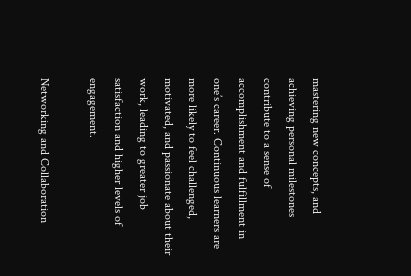mastering new concepts, and achieving personal milestones contribute to a sense of accomplishment and fulfillment in one’s career. Continuous learners are more likely to feel challenged, motivated, and passionate about their work, leading to greater job satisfaction and higher levels of engagement.

Networking and Collaboration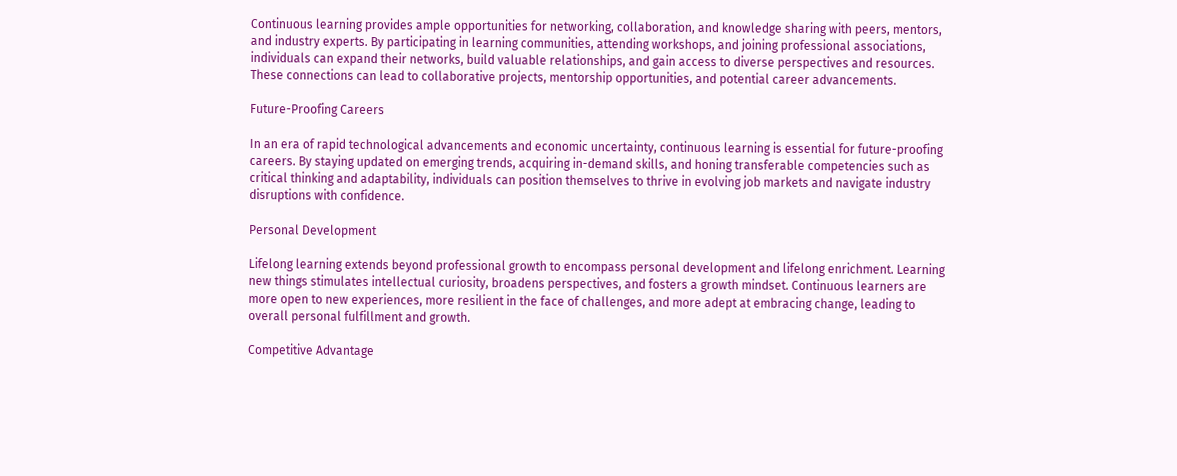Continuous learning provides ample opportunities for networking, collaboration, and knowledge sharing with peers, mentors, and industry experts. By participating in learning communities, attending workshops, and joining professional associations, individuals can expand their networks, build valuable relationships, and gain access to diverse perspectives and resources. These connections can lead to collaborative projects, mentorship opportunities, and potential career advancements.

Future-Proofing Careers

In an era of rapid technological advancements and economic uncertainty, continuous learning is essential for future-proofing careers. By staying updated on emerging trends, acquiring in-demand skills, and honing transferable competencies such as critical thinking and adaptability, individuals can position themselves to thrive in evolving job markets and navigate industry disruptions with confidence.

Personal Development

Lifelong learning extends beyond professional growth to encompass personal development and lifelong enrichment. Learning new things stimulates intellectual curiosity, broadens perspectives, and fosters a growth mindset. Continuous learners are more open to new experiences, more resilient in the face of challenges, and more adept at embracing change, leading to overall personal fulfillment and growth.

Competitive Advantage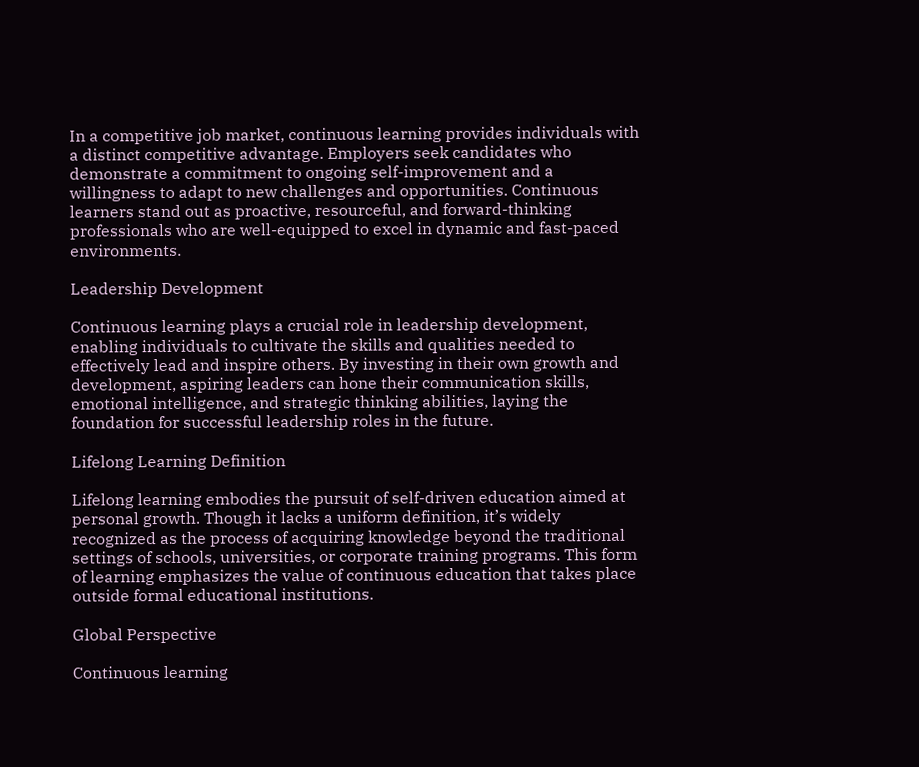In a competitive job market, continuous learning provides individuals with a distinct competitive advantage. Employers seek candidates who demonstrate a commitment to ongoing self-improvement and a willingness to adapt to new challenges and opportunities. Continuous learners stand out as proactive, resourceful, and forward-thinking professionals who are well-equipped to excel in dynamic and fast-paced environments.

Leadership Development

Continuous learning plays a crucial role in leadership development, enabling individuals to cultivate the skills and qualities needed to effectively lead and inspire others. By investing in their own growth and development, aspiring leaders can hone their communication skills, emotional intelligence, and strategic thinking abilities, laying the foundation for successful leadership roles in the future.

Lifelong Learning Definition

Lifelong learning embodies the pursuit of self-driven education aimed at personal growth. Though it lacks a uniform definition, it’s widely recognized as the process of acquiring knowledge beyond the traditional settings of schools, universities, or corporate training programs. This form of learning emphasizes the value of continuous education that takes place outside formal educational institutions.

Global Perspective

Continuous learning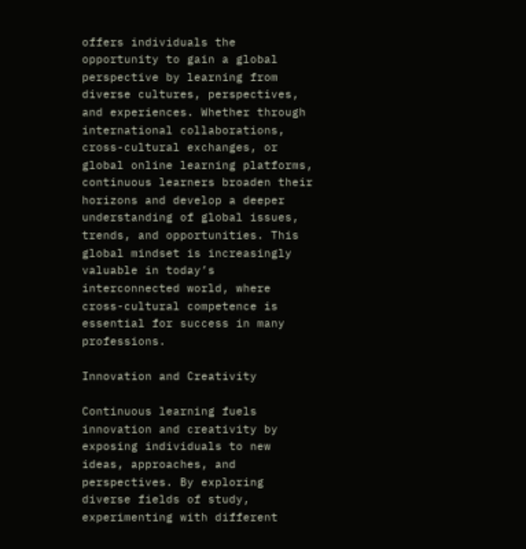offers individuals the opportunity to gain a global perspective by learning from diverse cultures, perspectives, and experiences. Whether through international collaborations, cross-cultural exchanges, or global online learning platforms, continuous learners broaden their horizons and develop a deeper understanding of global issues, trends, and opportunities. This global mindset is increasingly valuable in today’s interconnected world, where cross-cultural competence is essential for success in many professions.

Innovation and Creativity

Continuous learning fuels innovation and creativity by exposing individuals to new ideas, approaches, and perspectives. By exploring diverse fields of study, experimenting with different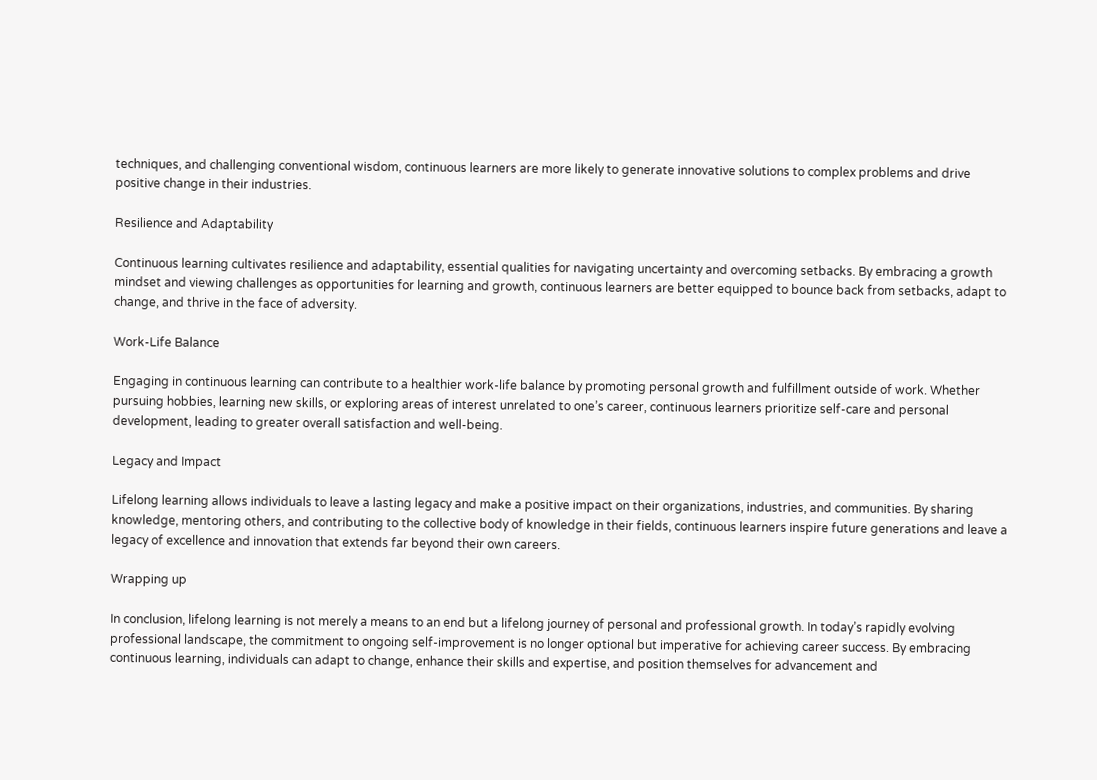techniques, and challenging conventional wisdom, continuous learners are more likely to generate innovative solutions to complex problems and drive positive change in their industries.

Resilience and Adaptability

Continuous learning cultivates resilience and adaptability, essential qualities for navigating uncertainty and overcoming setbacks. By embracing a growth mindset and viewing challenges as opportunities for learning and growth, continuous learners are better equipped to bounce back from setbacks, adapt to change, and thrive in the face of adversity.

Work-Life Balance

Engaging in continuous learning can contribute to a healthier work-life balance by promoting personal growth and fulfillment outside of work. Whether pursuing hobbies, learning new skills, or exploring areas of interest unrelated to one’s career, continuous learners prioritize self-care and personal development, leading to greater overall satisfaction and well-being.

Legacy and Impact

Lifelong learning allows individuals to leave a lasting legacy and make a positive impact on their organizations, industries, and communities. By sharing knowledge, mentoring others, and contributing to the collective body of knowledge in their fields, continuous learners inspire future generations and leave a legacy of excellence and innovation that extends far beyond their own careers.

Wrapping up

In conclusion, lifelong learning is not merely a means to an end but a lifelong journey of personal and professional growth. In today’s rapidly evolving professional landscape, the commitment to ongoing self-improvement is no longer optional but imperative for achieving career success. By embracing continuous learning, individuals can adapt to change, enhance their skills and expertise, and position themselves for advancement and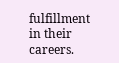fulfillment in their careers.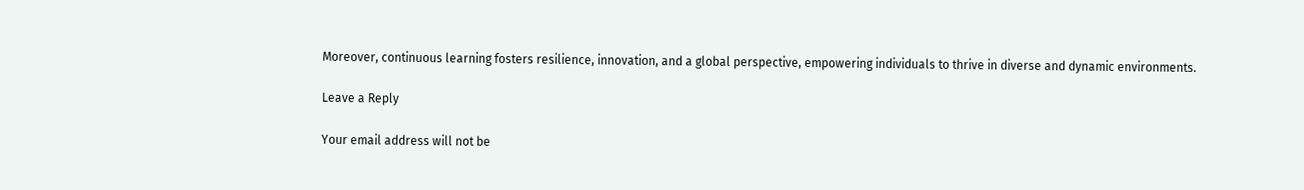Moreover, continuous learning fosters resilience, innovation, and a global perspective, empowering individuals to thrive in diverse and dynamic environments.

Leave a Reply

Your email address will not be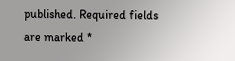published. Required fields are marked *